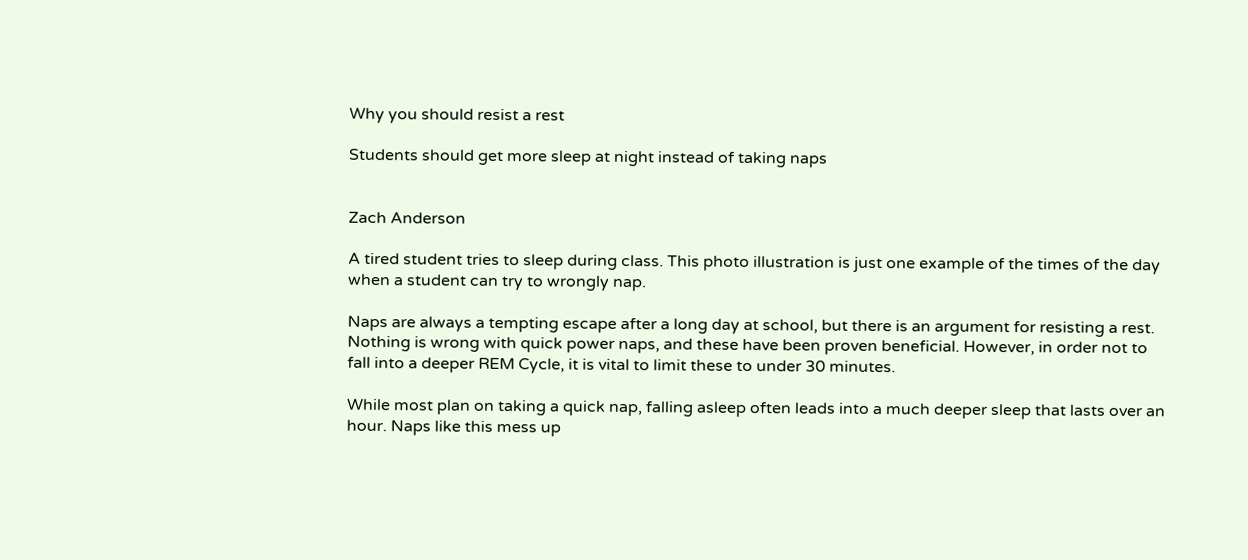Why you should resist a rest

Students should get more sleep at night instead of taking naps


Zach Anderson

A tired student tries to sleep during class. This photo illustration is just one example of the times of the day when a student can try to wrongly nap.

Naps are always a tempting escape after a long day at school, but there is an argument for resisting a rest. Nothing is wrong with quick power naps, and these have been proven beneficial. However, in order not to fall into a deeper REM Cycle, it is vital to limit these to under 30 minutes.

While most plan on taking a quick nap, falling asleep often leads into a much deeper sleep that lasts over an hour. Naps like this mess up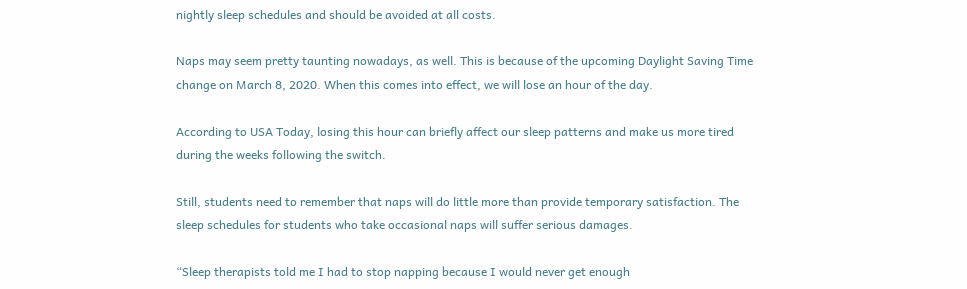nightly sleep schedules and should be avoided at all costs.

Naps may seem pretty taunting nowadays, as well. This is because of the upcoming Daylight Saving Time change on March 8, 2020. When this comes into effect, we will lose an hour of the day.

According to USA Today, losing this hour can briefly affect our sleep patterns and make us more tired during the weeks following the switch.

Still, students need to remember that naps will do little more than provide temporary satisfaction. The sleep schedules for students who take occasional naps will suffer serious damages.

“Sleep therapists told me I had to stop napping because I would never get enough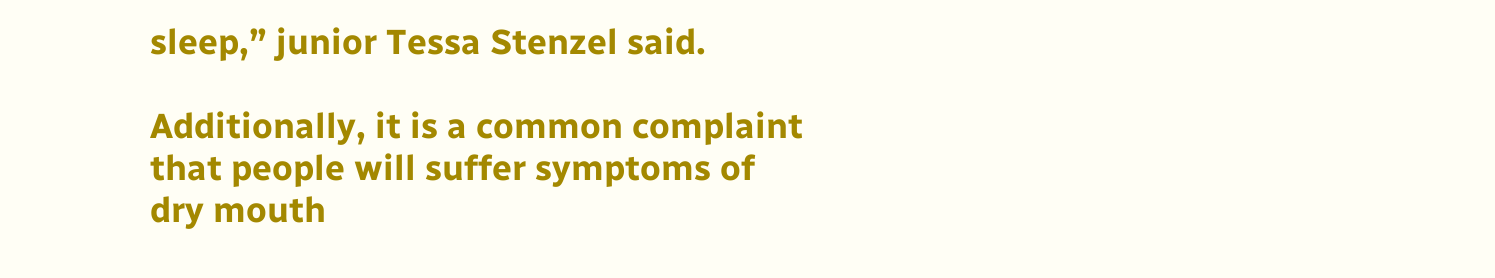sleep,” junior Tessa Stenzel said.

Additionally, it is a common complaint that people will suffer symptoms of dry mouth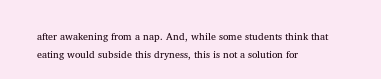after awakening from a nap. And, while some students think that eating would subside this dryness, this is not a solution for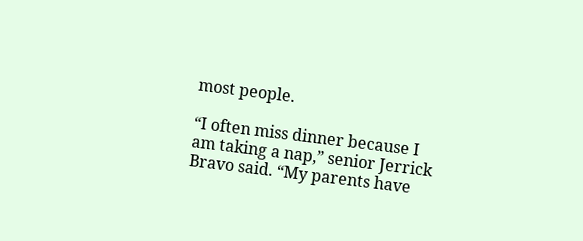most people.

“I often miss dinner because I am taking a nap,” senior Jerrick Bravo said. “My parents have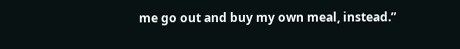me go out and buy my own meal, instead.”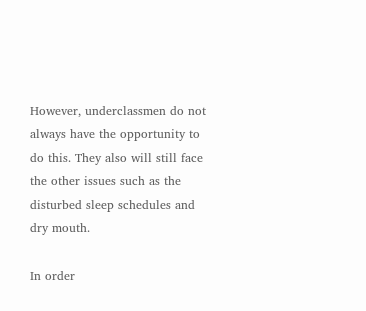However, underclassmen do not always have the opportunity to do this. They also will still face the other issues such as the disturbed sleep schedules and dry mouth.

In order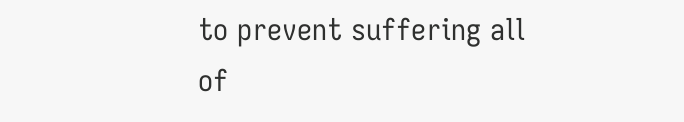to prevent suffering all of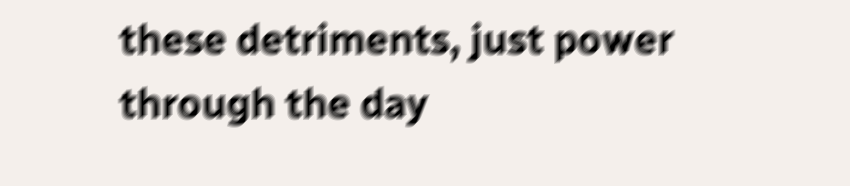these detriments, just power through the day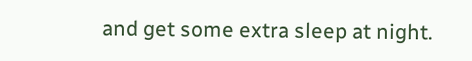and get some extra sleep at night.